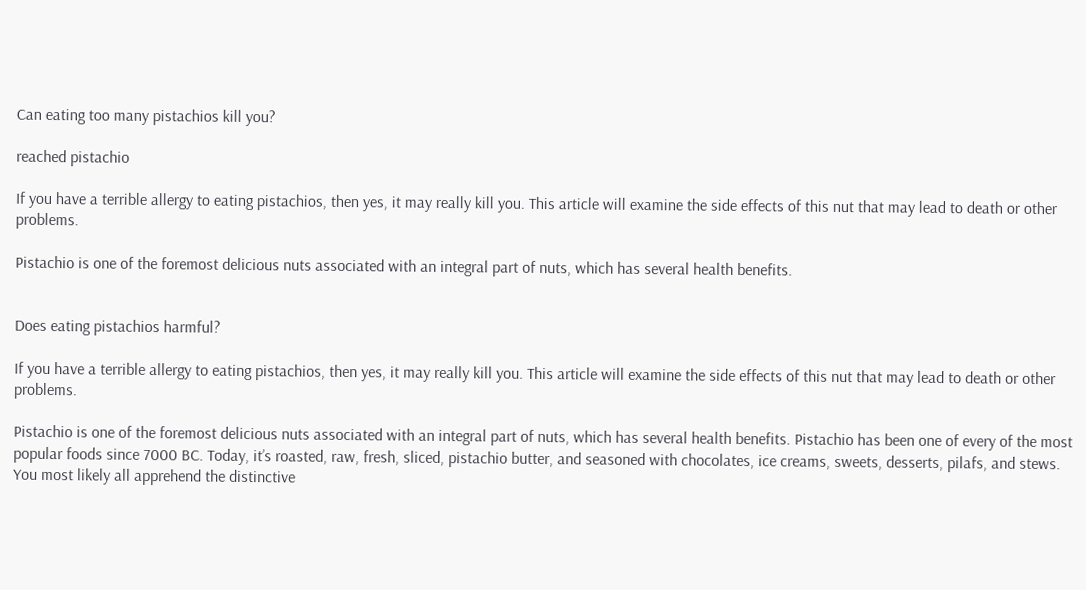Can eating too many pistachios kill you?

reached pistachio

If you have a terrible allergy to eating pistachios, then yes, it may really kill you. This article will examine the side effects of this nut that may lead to death or other problems.

Pistachio is one of the foremost delicious nuts associated with an integral part of nuts, which has several health benefits.


Does eating pistachios harmful?

If you have a terrible allergy to eating pistachios, then yes, it may really kill you. This article will examine the side effects of this nut that may lead to death or other problems.

Pistachio is one of the foremost delicious nuts associated with an integral part of nuts, which has several health benefits. Pistachio has been one of every of the most popular foods since 7000 BC. Today, it’s roasted, raw, fresh, sliced, pistachio butter, and seasoned with chocolates, ice creams, sweets, desserts, pilafs, and stews. You most likely all apprehend the distinctive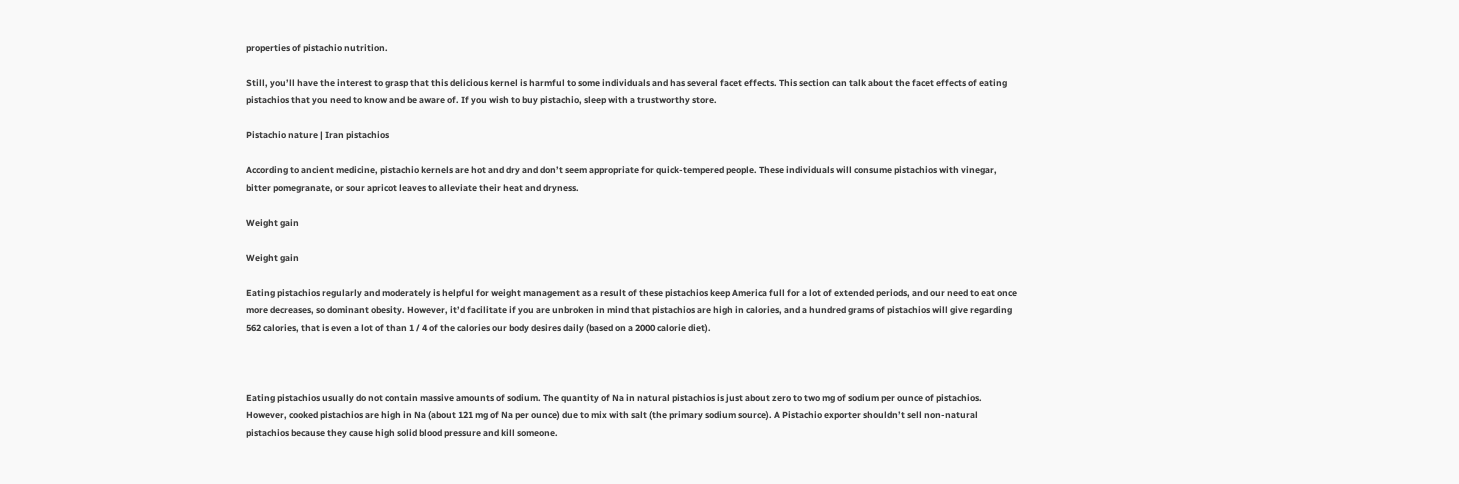properties of pistachio nutrition.

Still, you’ll have the interest to grasp that this delicious kernel is harmful to some individuals and has several facet effects. This section can talk about the facet effects of eating pistachios that you need to know and be aware of. If you wish to buy pistachio, sleep with a trustworthy store.

Pistachio nature | Iran pistachios

According to ancient medicine, pistachio kernels are hot and dry and don’t seem appropriate for quick-tempered people. These individuals will consume pistachios with vinegar, bitter pomegranate, or sour apricot leaves to alleviate their heat and dryness.

Weight gain

Weight gain

Eating pistachios regularly and moderately is helpful for weight management as a result of these pistachios keep America full for a lot of extended periods, and our need to eat once more decreases, so dominant obesity. However, it’d facilitate if you are unbroken in mind that pistachios are high in calories, and a hundred grams of pistachios will give regarding 562 calories, that is even a lot of than 1 / 4 of the calories our body desires daily (based on a 2000 calorie diet).



Eating pistachios usually do not contain massive amounts of sodium. The quantity of Na in natural pistachios is just about zero to two mg of sodium per ounce of pistachios. However, cooked pistachios are high in Na (about 121 mg of Na per ounce) due to mix with salt (the primary sodium source). A Pistachio exporter shouldn’t sell non-natural pistachios because they cause high solid blood pressure and kill someone.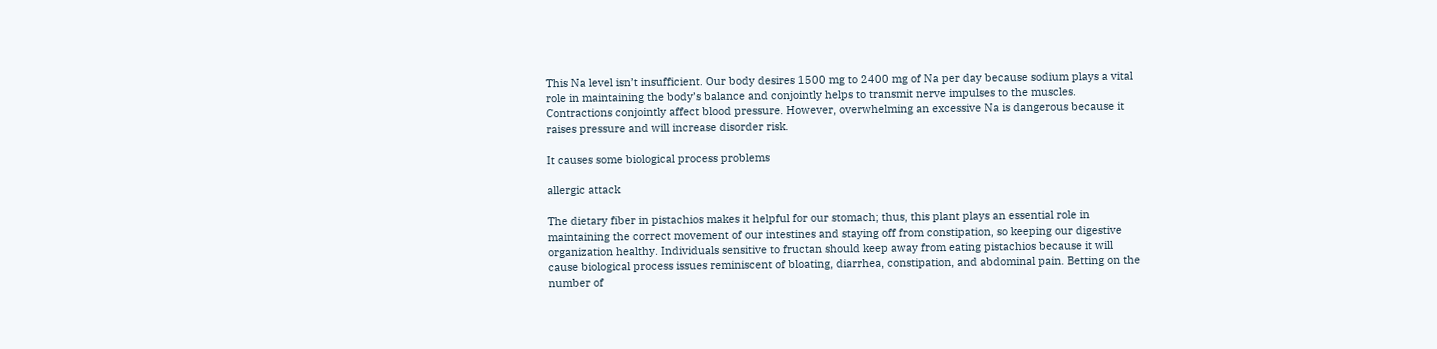This Na level isn’t insufficient. Our body desires 1500 mg to 2400 mg of Na per day because sodium plays a vital role in maintaining the body’s balance and conjointly helps to transmit nerve impulses to the muscles. Contractions conjointly affect blood pressure. However, overwhelming an excessive Na is dangerous because it raises pressure and will increase disorder risk.

It causes some biological process problems

allergic attack

The dietary fiber in pistachios makes it helpful for our stomach; thus, this plant plays an essential role in maintaining the correct movement of our intestines and staying off from constipation, so keeping our digestive organization healthy. Individuals sensitive to fructan should keep away from eating pistachios because it will cause biological process issues reminiscent of bloating, diarrhea, constipation, and abdominal pain. Betting on the number of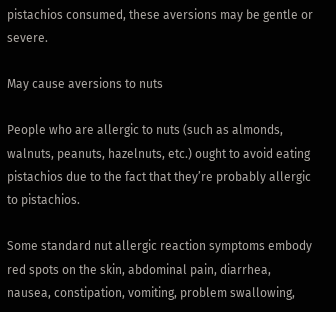pistachios consumed, these aversions may be gentle or severe.

May cause aversions to nuts

People who are allergic to nuts (such as almonds, walnuts, peanuts, hazelnuts, etc.) ought to avoid eating pistachios due to the fact that they’re probably allergic to pistachios.

Some standard nut allergic reaction symptoms embody red spots on the skin, abdominal pain, diarrhea, nausea, constipation, vomiting, problem swallowing,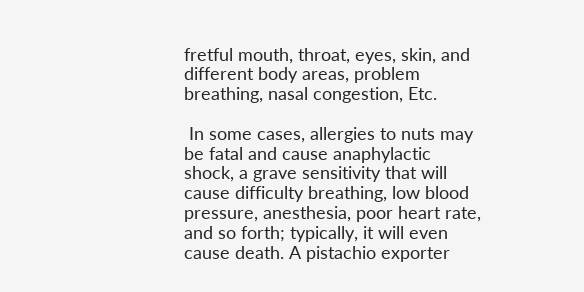fretful mouth, throat, eyes, skin, and different body areas, problem breathing, nasal congestion, Etc.

 In some cases, allergies to nuts may be fatal and cause anaphylactic shock, a grave sensitivity that will cause difficulty breathing, low blood pressure, anesthesia, poor heart rate, and so forth; typically, it will even cause death. A pistachio exporter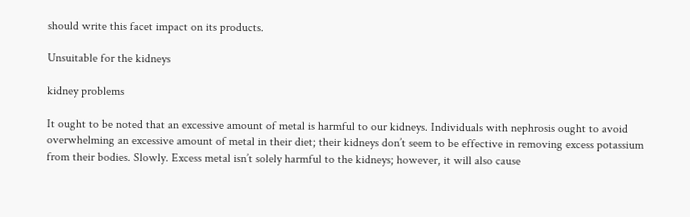should write this facet impact on its products.

Unsuitable for the kidneys

kidney problems

It ought to be noted that an excessive amount of metal is harmful to our kidneys. Individuals with nephrosis ought to avoid overwhelming an excessive amount of metal in their diet; their kidneys don’t seem to be effective in removing excess potassium from their bodies. Slowly. Excess metal isn’t solely harmful to the kidneys; however, it will also cause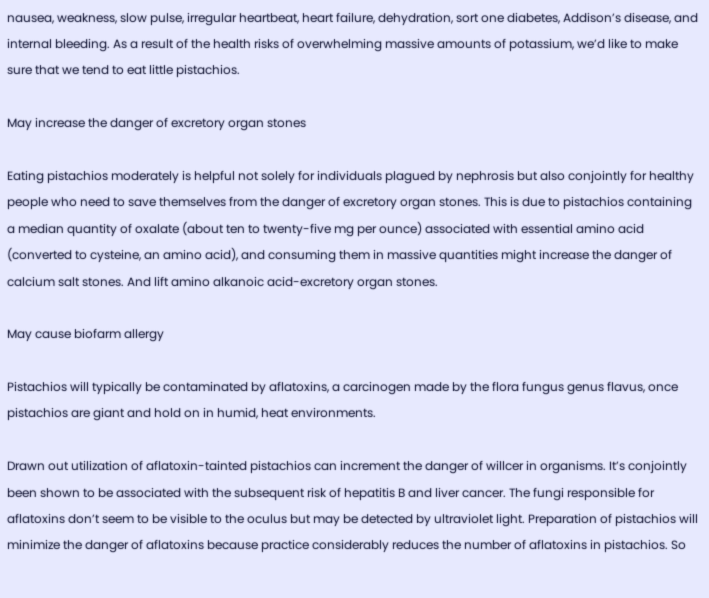nausea, weakness, slow pulse, irregular heartbeat, heart failure, dehydration, sort one diabetes, Addison’s disease, and internal bleeding. As a result of the health risks of overwhelming massive amounts of potassium, we’d like to make sure that we tend to eat little pistachios.

May increase the danger of excretory organ stones

Eating pistachios moderately is helpful not solely for individuals plagued by nephrosis but also conjointly for healthy people who need to save themselves from the danger of excretory organ stones. This is due to pistachios containing a median quantity of oxalate (about ten to twenty-five mg per ounce) associated with essential amino acid (converted to cysteine, an amino acid), and consuming them in massive quantities might increase the danger of calcium salt stones. And lift amino alkanoic acid-excretory organ stones.

May cause biofarm allergy

Pistachios will typically be contaminated by aflatoxins, a carcinogen made by the flora fungus genus flavus, once pistachios are giant and hold on in humid, heat environments.

Drawn out utilization of aflatoxin-tainted pistachios can increment the danger of willcer in organisms. It’s conjointly been shown to be associated with the subsequent risk of hepatitis B and liver cancer. The fungi responsible for aflatoxins don’t seem to be visible to the oculus but may be detected by ultraviolet light. Preparation of pistachios will minimize the danger of aflatoxins because practice considerably reduces the number of aflatoxins in pistachios. So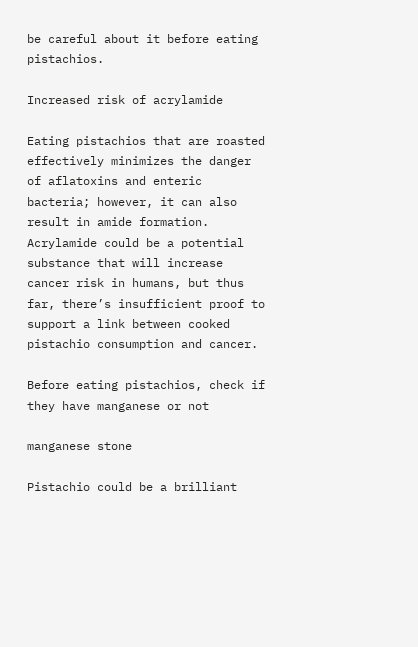be careful about it before eating pistachios.

Increased risk of acrylamide

Eating pistachios that are roasted effectively minimizes the danger of aflatoxins and enteric bacteria; however, it can also result in amide formation. Acrylamide could be a potential substance that will increase cancer risk in humans, but thus far, there’s insufficient proof to support a link between cooked pistachio consumption and cancer.

Before eating pistachios, check if they have manganese or not

manganese stone

Pistachio could be a brilliant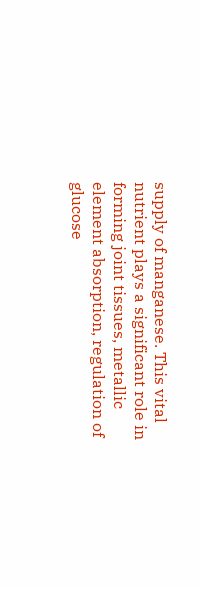supply of manganese. This vital nutrient plays a significant role in forming joint tissues, metallic element absorption, regulation of glucose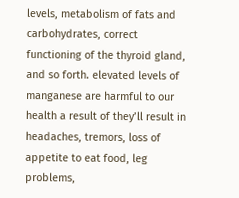levels, metabolism of fats and carbohydrates, correct functioning of the thyroid gland, and so forth. elevated levels of manganese are harmful to our health a result of they’ll result in headaches, tremors, loss of appetite to eat food, leg problems,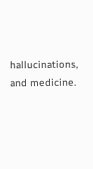hallucinations, and medicine.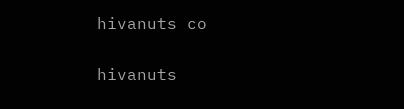hivanuts co

hivanuts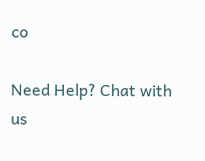co

Need Help? Chat with us